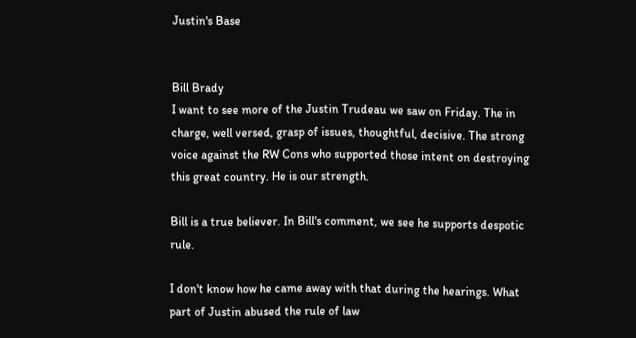Justin's Base


Bill Brady
I want to see more of the Justin Trudeau we saw on Friday. The in charge, well versed, grasp of issues, thoughtful, decisive. The strong voice against the RW Cons who supported those intent on destroying this great country. He is our strength.

Bill is a true believer. In Bill's comment, we see he supports despotic rule.

I don't know how he came away with that during the hearings. What part of Justin abused the rule of law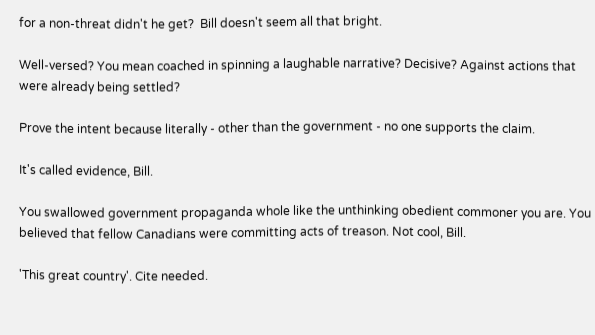for a non-threat didn't he get?  Bill doesn't seem all that bright.

Well-versed? You mean coached in spinning a laughable narrative? Decisive? Against actions that were already being settled?

Prove the intent because literally - other than the government - no one supports the claim.

It's called evidence, Bill.

You swallowed government propaganda whole like the unthinking obedient commoner you are. You believed that fellow Canadians were committing acts of treason. Not cool, Bill.

'This great country'. Cite needed.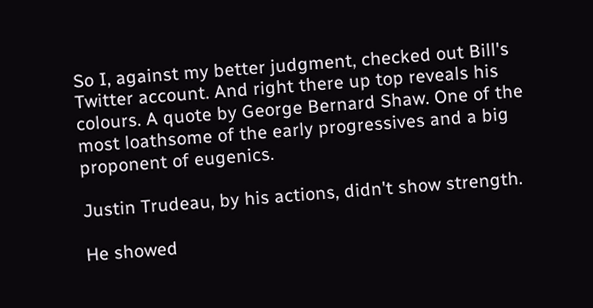So I, against my better judgment, checked out Bill's Twitter account. And right there up top reveals his colours. A quote by George Bernard Shaw. One of the most loathsome of the early progressives and a big proponent of eugenics.

Justin Trudeau, by his actions, didn't show strength.

He showed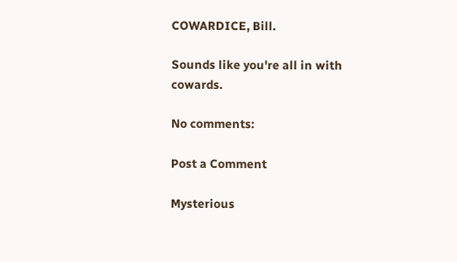COWARDICE, Bill.

Sounds like you're all in with cowards.

No comments:

Post a Comment

Mysterious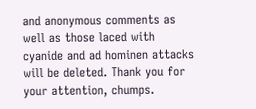and anonymous comments as well as those laced with cyanide and ad hominen attacks will be deleted. Thank you for your attention, chumps.